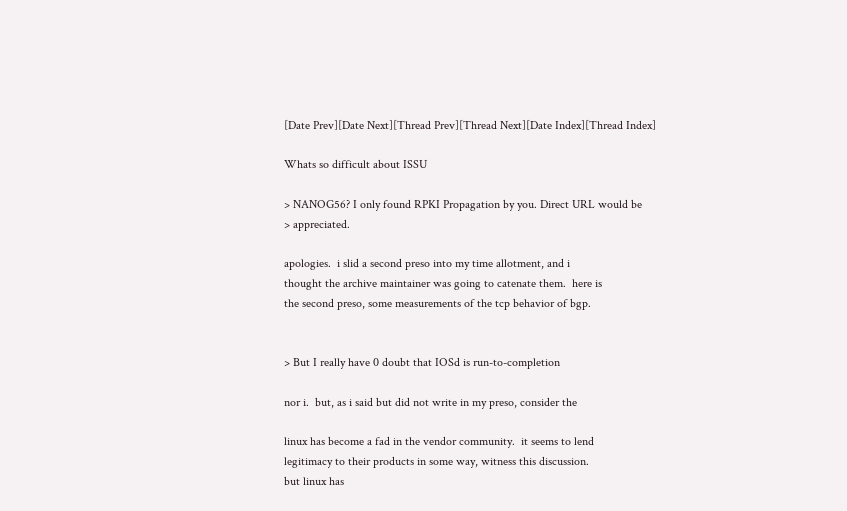[Date Prev][Date Next][Thread Prev][Thread Next][Date Index][Thread Index]

Whats so difficult about ISSU

> NANOG56? I only found RPKI Propagation by you. Direct URL would be
> appreciated.

apologies.  i slid a second preso into my time allotment, and i
thought the archive maintainer was going to catenate them.  here is
the second preso, some measurements of the tcp behavior of bgp.


> But I really have 0 doubt that IOSd is run-to-completion

nor i.  but, as i said but did not write in my preso, consider the

linux has become a fad in the vendor community.  it seems to lend
legitimacy to their products in some way, witness this discussion.
but linux has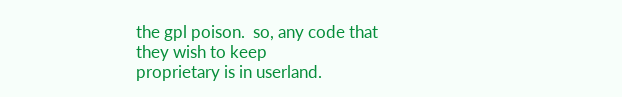the gpl poison.  so, any code that they wish to keep
proprietary is in userland.